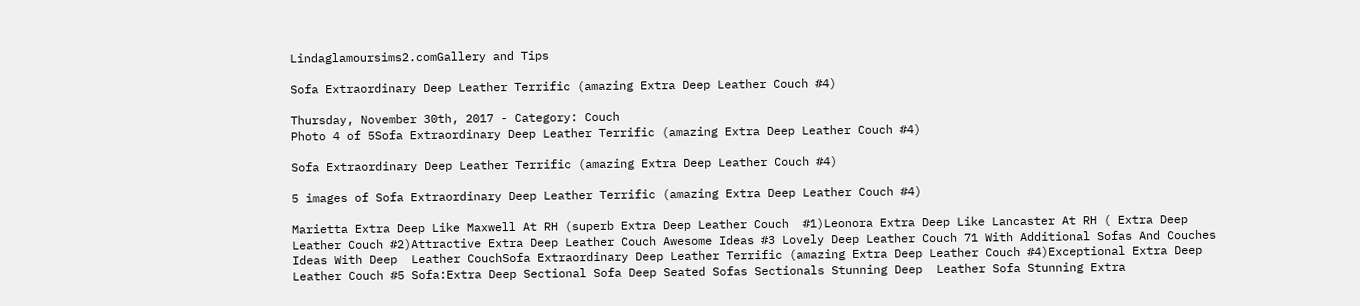Lindaglamoursims2.comGallery and Tips

Sofa Extraordinary Deep Leather Terrific (amazing Extra Deep Leather Couch #4)

Thursday, November 30th, 2017 - Category: Couch
Photo 4 of 5Sofa Extraordinary Deep Leather Terrific (amazing Extra Deep Leather Couch #4)

Sofa Extraordinary Deep Leather Terrific (amazing Extra Deep Leather Couch #4)

5 images of Sofa Extraordinary Deep Leather Terrific (amazing Extra Deep Leather Couch #4)

Marietta Extra Deep Like Maxwell At RH (superb Extra Deep Leather Couch  #1)Leonora Extra Deep Like Lancaster At RH ( Extra Deep Leather Couch #2)Attractive Extra Deep Leather Couch Awesome Ideas #3 Lovely Deep Leather Couch 71 With Additional Sofas And Couches Ideas With Deep  Leather CouchSofa Extraordinary Deep Leather Terrific (amazing Extra Deep Leather Couch #4)Exceptional Extra Deep Leather Couch #5 Sofa:Extra Deep Sectional Sofa Deep Seated Sofas Sectionals Stunning Deep  Leather Sofa Stunning Extra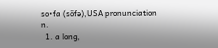so•fa (sōfə),USA pronunciation n.
  1. a long,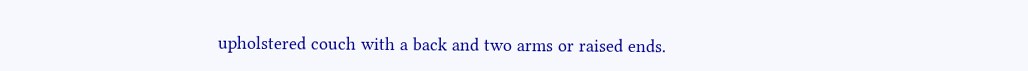upholstered couch with a back and two arms or raised ends.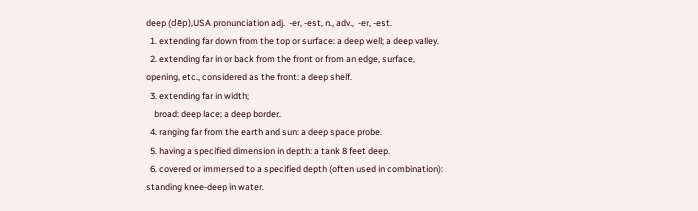deep (dēp),USA pronunciation adj.  -er, -est, n., adv.,  -er, -est.
  1. extending far down from the top or surface: a deep well; a deep valley.
  2. extending far in or back from the front or from an edge, surface, opening, etc., considered as the front: a deep shelf.
  3. extending far in width;
    broad: deep lace; a deep border.
  4. ranging far from the earth and sun: a deep space probe.
  5. having a specified dimension in depth: a tank 8 feet deep.
  6. covered or immersed to a specified depth (often used in combination): standing knee-deep in water.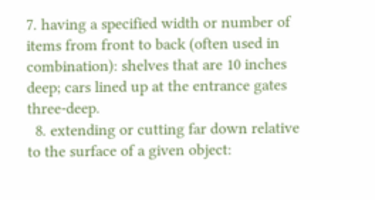7. having a specified width or number of items from front to back (often used in combination): shelves that are 10 inches deep; cars lined up at the entrance gates three-deep.
  8. extending or cutting far down relative to the surface of a given object: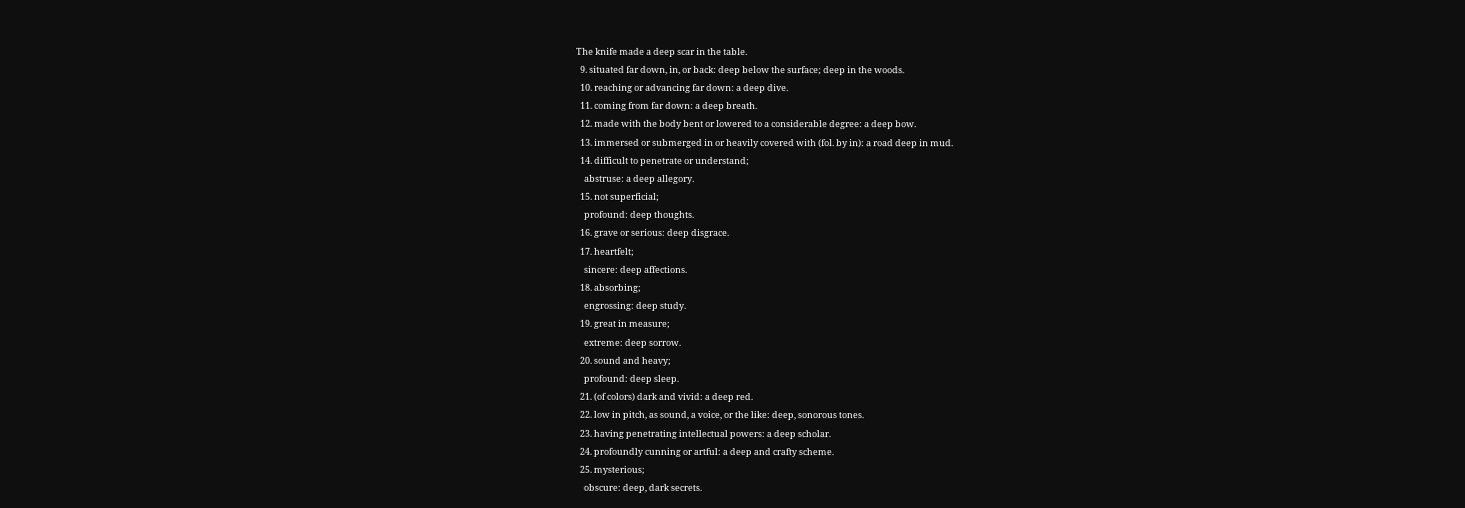The knife made a deep scar in the table.
  9. situated far down, in, or back: deep below the surface; deep in the woods.
  10. reaching or advancing far down: a deep dive.
  11. coming from far down: a deep breath.
  12. made with the body bent or lowered to a considerable degree: a deep bow.
  13. immersed or submerged in or heavily covered with (fol. by in): a road deep in mud.
  14. difficult to penetrate or understand;
    abstruse: a deep allegory.
  15. not superficial;
    profound: deep thoughts.
  16. grave or serious: deep disgrace.
  17. heartfelt;
    sincere: deep affections.
  18. absorbing;
    engrossing: deep study.
  19. great in measure;
    extreme: deep sorrow.
  20. sound and heavy;
    profound: deep sleep.
  21. (of colors) dark and vivid: a deep red.
  22. low in pitch, as sound, a voice, or the like: deep, sonorous tones.
  23. having penetrating intellectual powers: a deep scholar.
  24. profoundly cunning or artful: a deep and crafty scheme.
  25. mysterious;
    obscure: deep, dark secrets.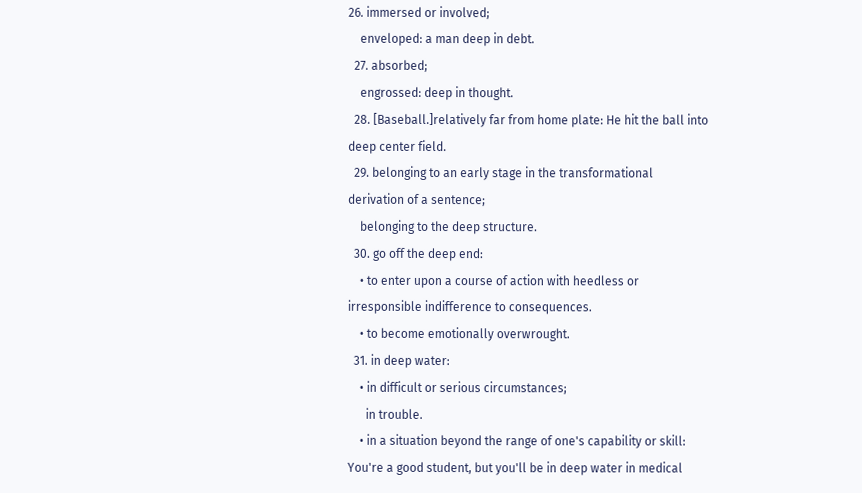26. immersed or involved;
    enveloped: a man deep in debt.
  27. absorbed;
    engrossed: deep in thought.
  28. [Baseball.]relatively far from home plate: He hit the ball into deep center field.
  29. belonging to an early stage in the transformational derivation of a sentence;
    belonging to the deep structure.
  30. go off the deep end:
    • to enter upon a course of action with heedless or irresponsible indifference to consequences.
    • to become emotionally overwrought.
  31. in deep water:
    • in difficult or serious circumstances;
      in trouble.
    • in a situation beyond the range of one's capability or skill: You're a good student, but you'll be in deep water in medical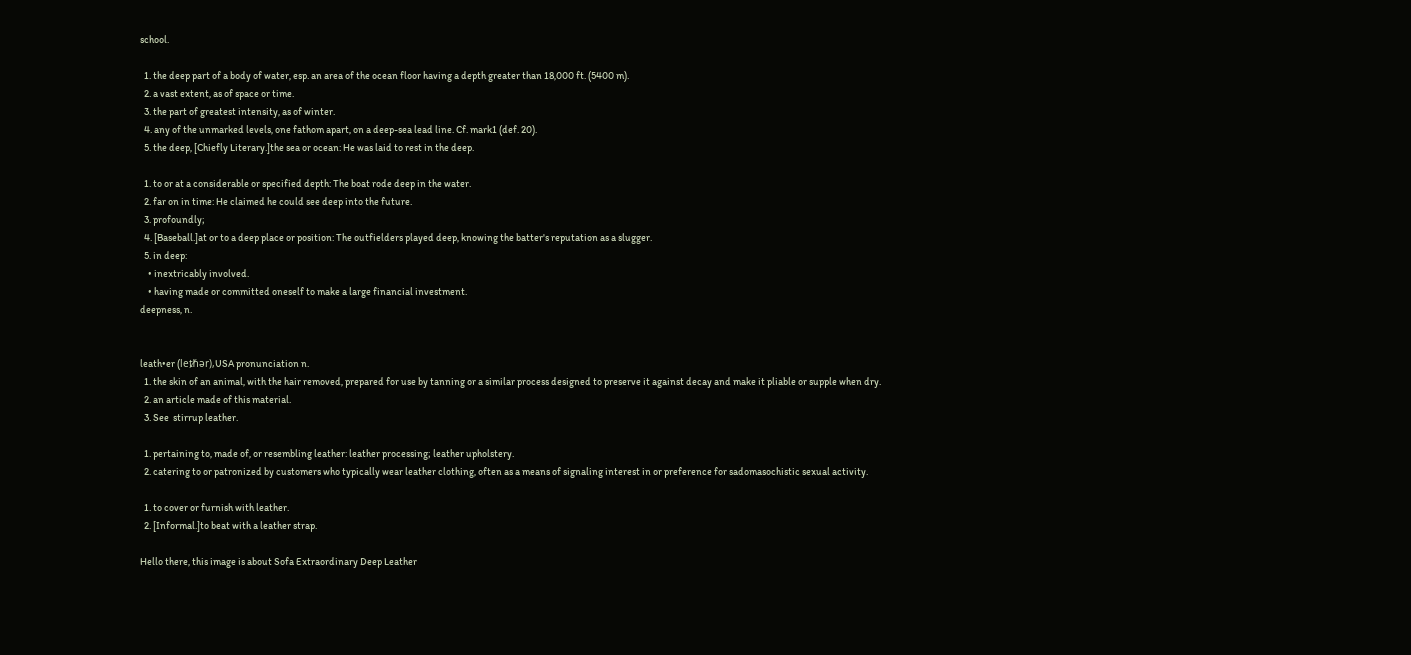school.

  1. the deep part of a body of water, esp. an area of the ocean floor having a depth greater than 18,000 ft. (5400 m).
  2. a vast extent, as of space or time.
  3. the part of greatest intensity, as of winter.
  4. any of the unmarked levels, one fathom apart, on a deep-sea lead line. Cf. mark1 (def. 20).
  5. the deep, [Chiefly Literary.]the sea or ocean: He was laid to rest in the deep.

  1. to or at a considerable or specified depth: The boat rode deep in the water.
  2. far on in time: He claimed he could see deep into the future.
  3. profoundly;
  4. [Baseball.]at or to a deep place or position: The outfielders played deep, knowing the batter's reputation as a slugger.
  5. in deep:
    • inextricably involved.
    • having made or committed oneself to make a large financial investment.
deepness, n.


leath•er (leᵺər),USA pronunciation n.
  1. the skin of an animal, with the hair removed, prepared for use by tanning or a similar process designed to preserve it against decay and make it pliable or supple when dry.
  2. an article made of this material.
  3. See  stirrup leather.

  1. pertaining to, made of, or resembling leather: leather processing; leather upholstery.
  2. catering to or patronized by customers who typically wear leather clothing, often as a means of signaling interest in or preference for sadomasochistic sexual activity.

  1. to cover or furnish with leather.
  2. [Informal.]to beat with a leather strap.

Hello there, this image is about Sofa Extraordinary Deep Leather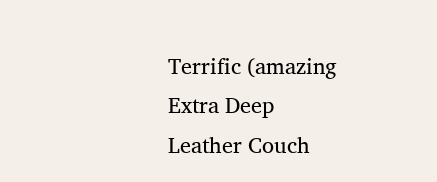Terrific (amazing Extra Deep Leather Couch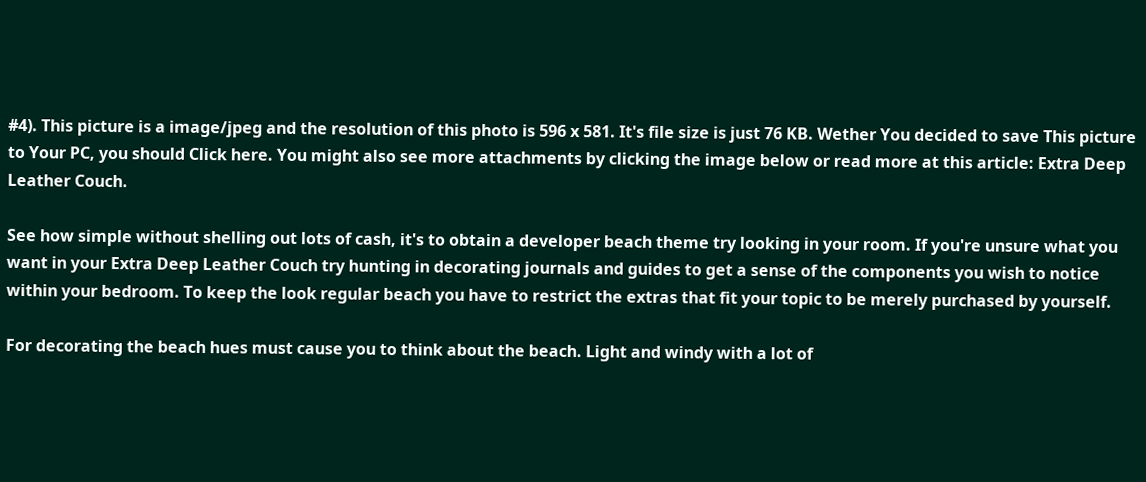#4). This picture is a image/jpeg and the resolution of this photo is 596 x 581. It's file size is just 76 KB. Wether You decided to save This picture to Your PC, you should Click here. You might also see more attachments by clicking the image below or read more at this article: Extra Deep Leather Couch.

See how simple without shelling out lots of cash, it's to obtain a developer beach theme try looking in your room. If you're unsure what you want in your Extra Deep Leather Couch try hunting in decorating journals and guides to get a sense of the components you wish to notice within your bedroom. To keep the look regular beach you have to restrict the extras that fit your topic to be merely purchased by yourself.

For decorating the beach hues must cause you to think about the beach. Light and windy with a lot of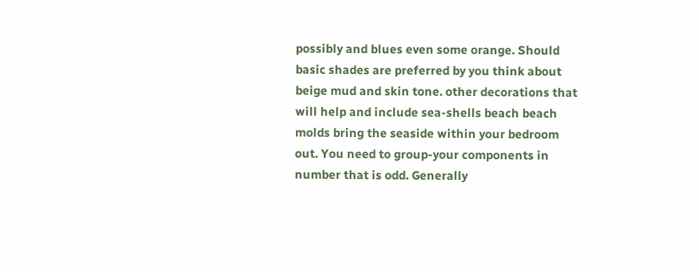possibly and blues even some orange. Should basic shades are preferred by you think about beige mud and skin tone. other decorations that will help and include sea-shells beach beach molds bring the seaside within your bedroom out. You need to group-your components in number that is odd. Generally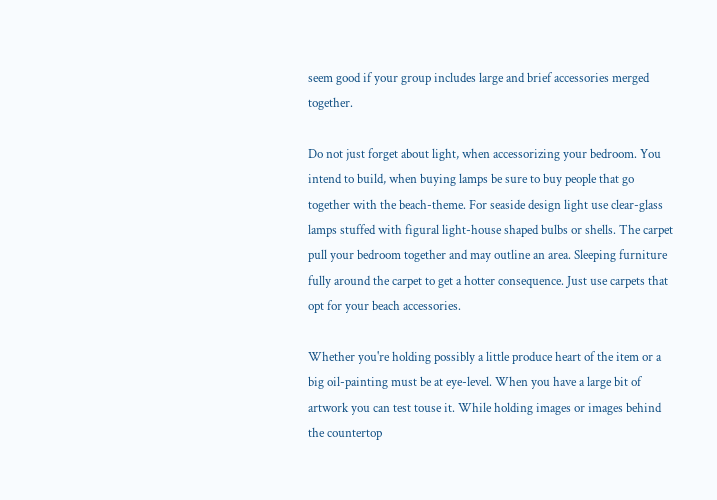seem good if your group includes large and brief accessories merged together.

Do not just forget about light, when accessorizing your bedroom. You intend to build, when buying lamps be sure to buy people that go together with the beach-theme. For seaside design light use clear-glass lamps stuffed with figural light-house shaped bulbs or shells. The carpet pull your bedroom together and may outline an area. Sleeping furniture fully around the carpet to get a hotter consequence. Just use carpets that opt for your beach accessories.

Whether you're holding possibly a little produce heart of the item or a big oil-painting must be at eye-level. When you have a large bit of artwork you can test touse it. While holding images or images behind the countertop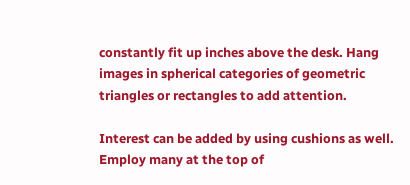constantly fit up inches above the desk. Hang images in spherical categories of geometric triangles or rectangles to add attention.

Interest can be added by using cushions as well. Employ many at the top of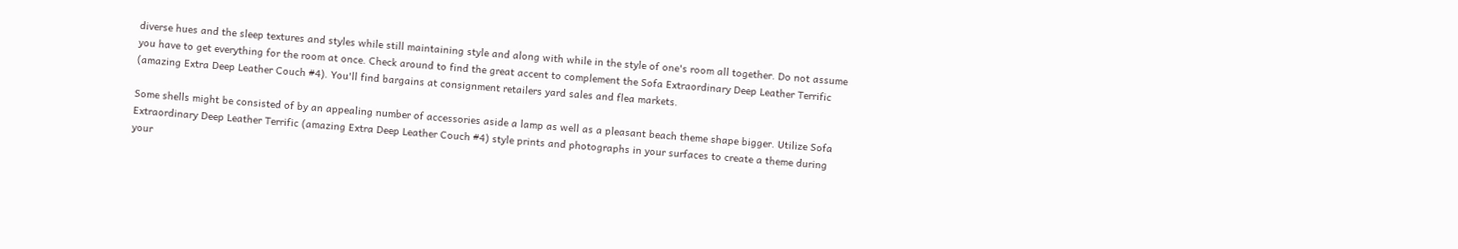diverse hues and the sleep textures and styles while still maintaining style and along with while in the style of one's room all together. Do not assume you have to get everything for the room at once. Check around to find the great accent to complement the Sofa Extraordinary Deep Leather Terrific (amazing Extra Deep Leather Couch #4). You'll find bargains at consignment retailers yard sales and flea markets.

Some shells might be consisted of by an appealing number of accessories aside a lamp as well as a pleasant beach theme shape bigger. Utilize Sofa Extraordinary Deep Leather Terrific (amazing Extra Deep Leather Couch #4) style prints and photographs in your surfaces to create a theme during your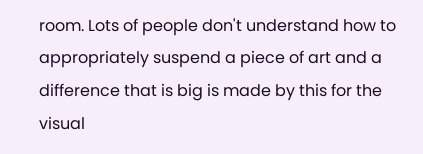room. Lots of people don't understand how to appropriately suspend a piece of art and a difference that is big is made by this for the visual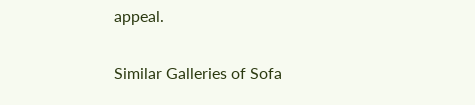appeal.

Similar Galleries of Sofa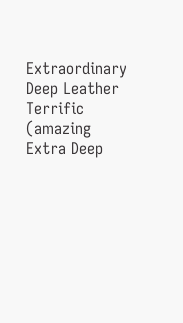Extraordinary Deep Leather Terrific (amazing Extra Deep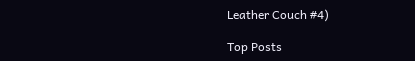Leather Couch #4)

Top Posts